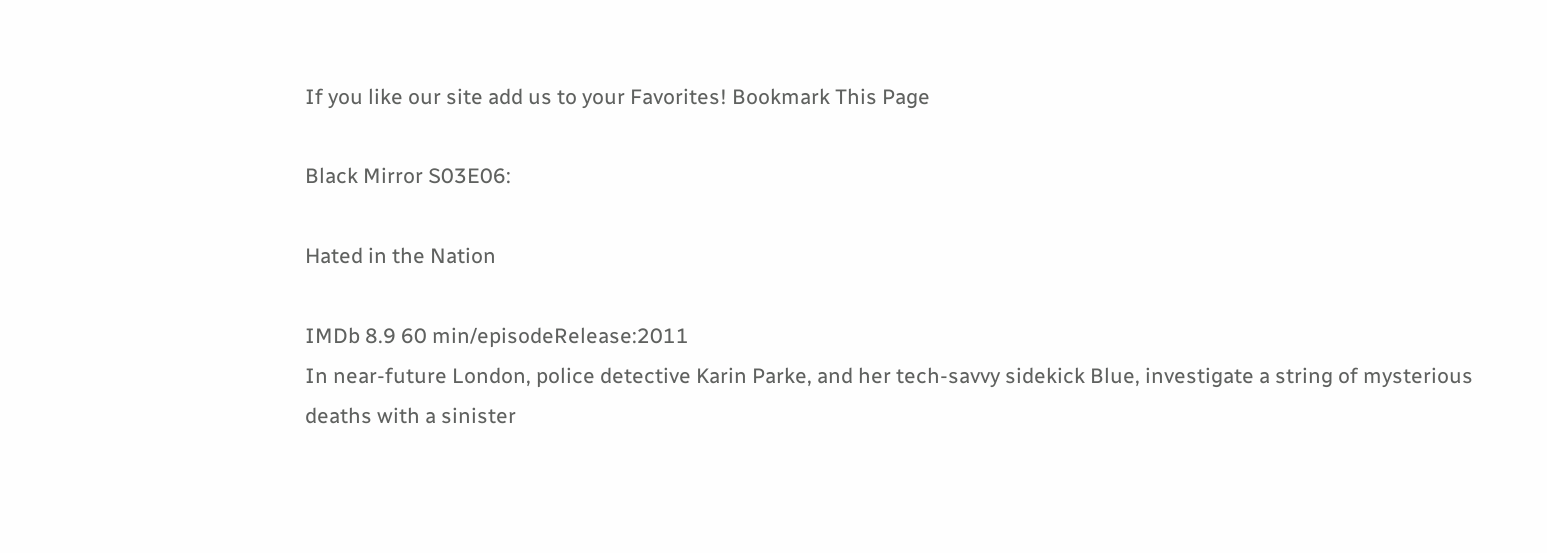If you like our site add us to your Favorites! Bookmark This Page

Black Mirror S03E06:

Hated in the Nation

IMDb 8.9 60 min/episodeRelease:2011
In near-future London, police detective Karin Parke, and her tech-savvy sidekick Blue, investigate a string of mysterious deaths with a sinister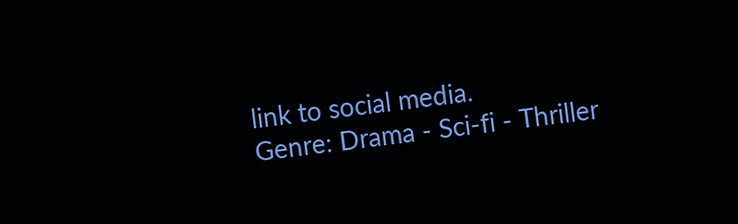link to social media.
Genre: Drama - Sci-fi - Thriller